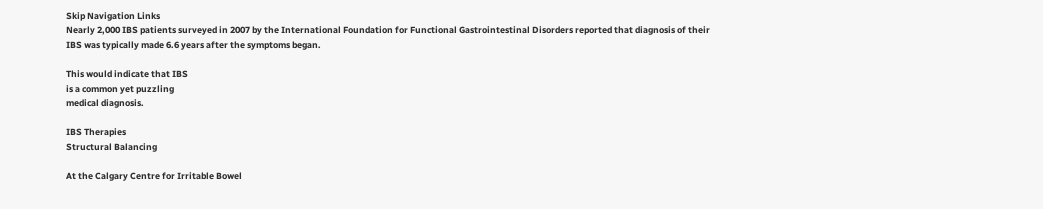Skip Navigation Links
Nearly 2,000 IBS patients surveyed in 2007 by the International Foundation for Functional Gastrointestinal Disorders reported that diagnosis of their IBS was typically made 6.6 years after the symptoms began.

This would indicate that IBS
is a common yet puzzling
medical diagnosis.

IBS Therapies
Structural Balancing

At the Calgary Centre for Irritable Bowel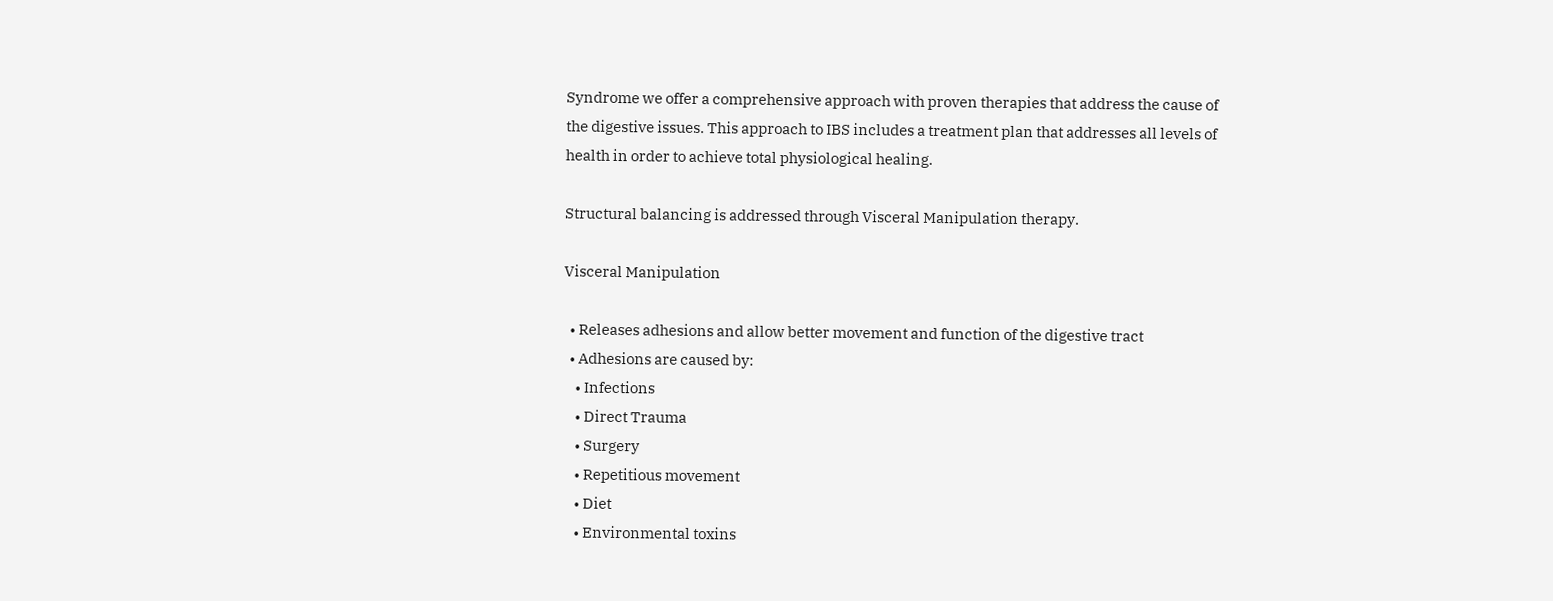Syndrome we offer a comprehensive approach with proven therapies that address the cause of the digestive issues. This approach to IBS includes a treatment plan that addresses all levels of health in order to achieve total physiological healing.

Structural balancing is addressed through Visceral Manipulation therapy.

Visceral Manipulation

  • Releases adhesions and allow better movement and function of the digestive tract
  • Adhesions are caused by:
    • Infections
    • Direct Trauma
    • Surgery
    • Repetitious movement
    • Diet
    • Environmental toxins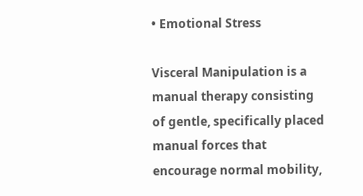• Emotional Stress

Visceral Manipulation is a manual therapy consisting of gentle, specifically placed manual forces that encourage normal mobility,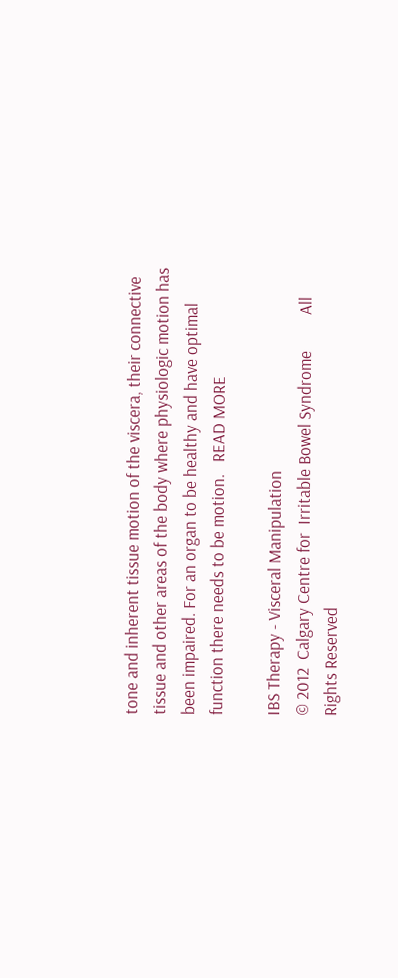tone and inherent tissue motion of the viscera, their connective tissue and other areas of the body where physiologic motion has been impaired. For an organ to be healthy and have optimal function there needs to be motion.   READ MORE

IBS Therapy - Visceral Manipulation
© 2012  Calgary Centre for  Irritable Bowel Syndrome         All Rights Reserved